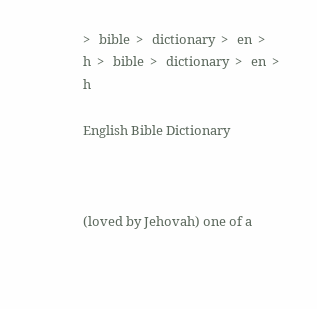>   bible  >   dictionary  >   en  >   h  >   bible  >   dictionary  >   en  >   h

English Bible Dictionary



(loved by Jehovah) one of a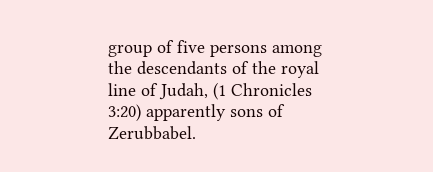group of five persons among the descendants of the royal line of Judah, (1 Chronicles 3:20) apparently sons of Zerubbabel.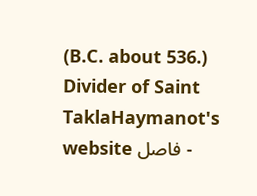(B.C. about 536.)                     Divider of Saint TaklaHaymanot's website فاصل -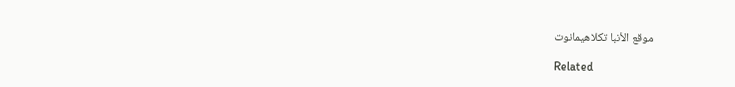موقع الأنبا تكلاهيمانوت

Related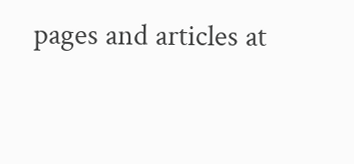pages and articles at